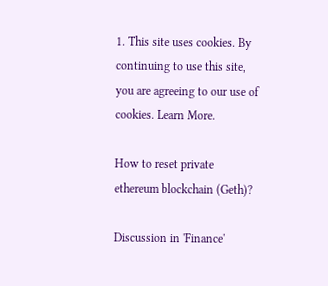1. This site uses cookies. By continuing to use this site, you are agreeing to our use of cookies. Learn More.

How to reset private ethereum blockchain (Geth)?

Discussion in 'Finance'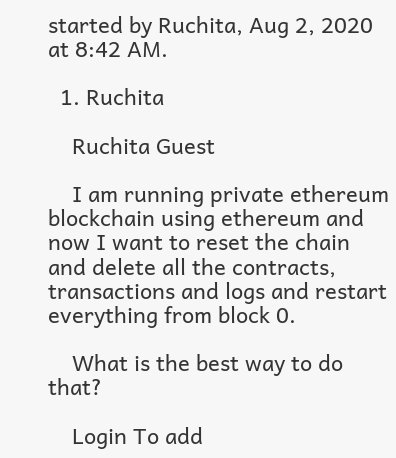started by Ruchita, Aug 2, 2020 at 8:42 AM.

  1. Ruchita

    Ruchita Guest

    I am running private ethereum blockchain using ethereum and now I want to reset the chain and delete all the contracts, transactions and logs and restart everything from block 0.

    What is the best way to do that?

    Login To add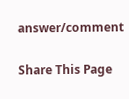answer/comment

Share This Page